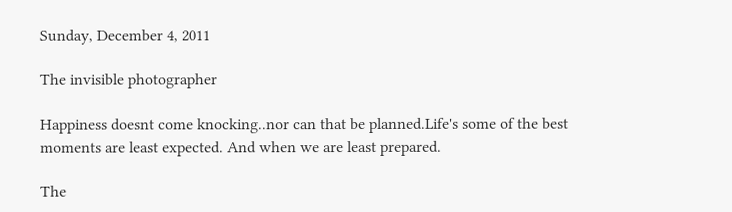Sunday, December 4, 2011

The invisible photographer

Happiness doesnt come knocking..nor can that be planned.Life's some of the best moments are least expected. And when we are least prepared.

The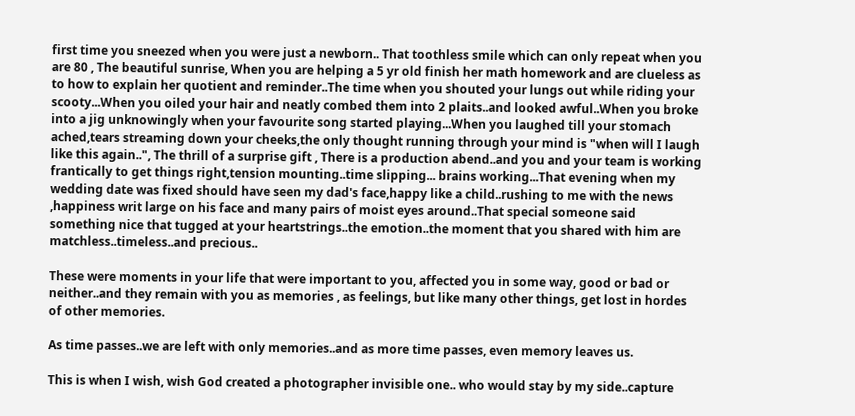first time you sneezed when you were just a newborn.. That toothless smile which can only repeat when you are 80 , The beautiful sunrise, When you are helping a 5 yr old finish her math homework and are clueless as to how to explain her quotient and reminder..The time when you shouted your lungs out while riding your scooty...When you oiled your hair and neatly combed them into 2 plaits..and looked awful..When you broke into a jig unknowingly when your favourite song started playing...When you laughed till your stomach ached,tears streaming down your cheeks,the only thought running through your mind is "when will I laugh like this again..", The thrill of a surprise gift , There is a production abend..and you and your team is working frantically to get things right,tension mounting..time slipping... brains working...That evening when my wedding date was fixed should have seen my dad's face,happy like a child..rushing to me with the news ,happiness writ large on his face and many pairs of moist eyes around..That special someone said something nice that tugged at your heartstrings..the emotion..the moment that you shared with him are matchless..timeless..and precious..

These were moments in your life that were important to you, affected you in some way, good or bad or neither..and they remain with you as memories , as feelings, but like many other things, get lost in hordes of other memories.

As time passes..we are left with only memories..and as more time passes, even memory leaves us.

This is when I wish, wish God created a photographer invisible one.. who would stay by my side..capture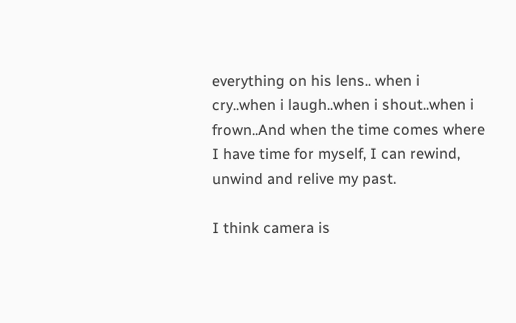everything on his lens.. when i cry..when i laugh..when i shout..when i frown..And when the time comes where I have time for myself, I can rewind, unwind and relive my past.

I think camera is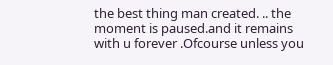the best thing man created. .. the moment is paused.and it remains with u forever .Ofcourse unless you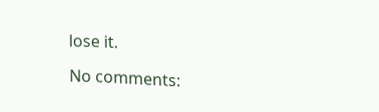lose it.

No comments: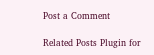Post a Comment

Related Posts Plugin for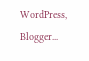WordPress, Blogger...